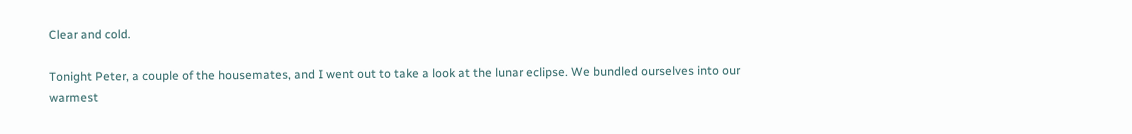Clear and cold.

Tonight Peter, a couple of the housemates, and I went out to take a look at the lunar eclipse. We bundled ourselves into our warmest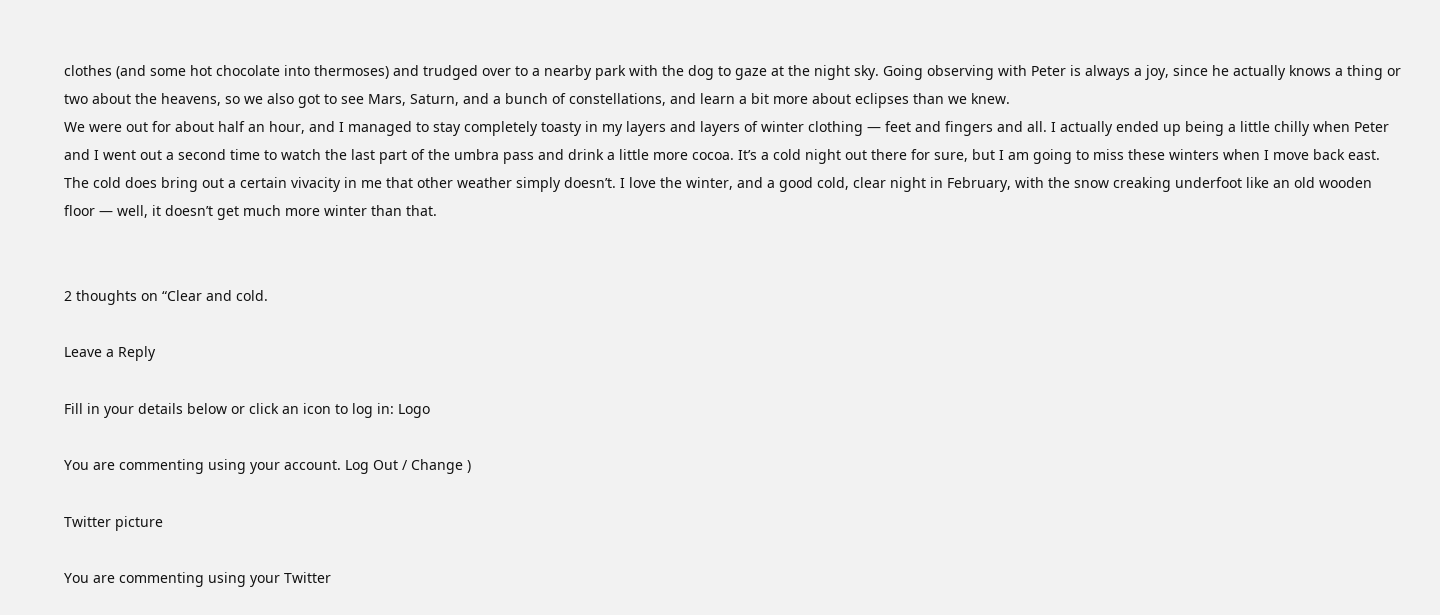clothes (and some hot chocolate into thermoses) and trudged over to a nearby park with the dog to gaze at the night sky. Going observing with Peter is always a joy, since he actually knows a thing or two about the heavens, so we also got to see Mars, Saturn, and a bunch of constellations, and learn a bit more about eclipses than we knew.
We were out for about half an hour, and I managed to stay completely toasty in my layers and layers of winter clothing — feet and fingers and all. I actually ended up being a little chilly when Peter and I went out a second time to watch the last part of the umbra pass and drink a little more cocoa. It’s a cold night out there for sure, but I am going to miss these winters when I move back east. The cold does bring out a certain vivacity in me that other weather simply doesn’t. I love the winter, and a good cold, clear night in February, with the snow creaking underfoot like an old wooden floor — well, it doesn’t get much more winter than that.


2 thoughts on “Clear and cold.

Leave a Reply

Fill in your details below or click an icon to log in: Logo

You are commenting using your account. Log Out / Change )

Twitter picture

You are commenting using your Twitter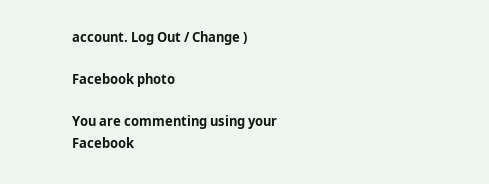account. Log Out / Change )

Facebook photo

You are commenting using your Facebook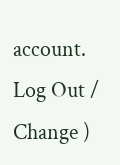account. Log Out / Change )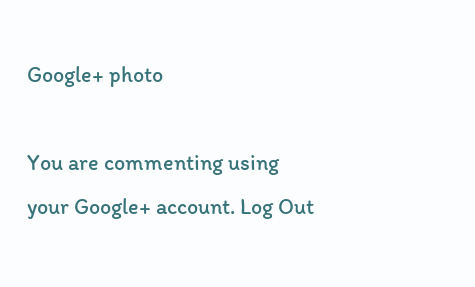Google+ photo

You are commenting using your Google+ account. Log Out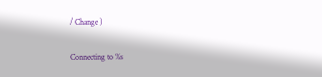/ Change )

Connecting to %s